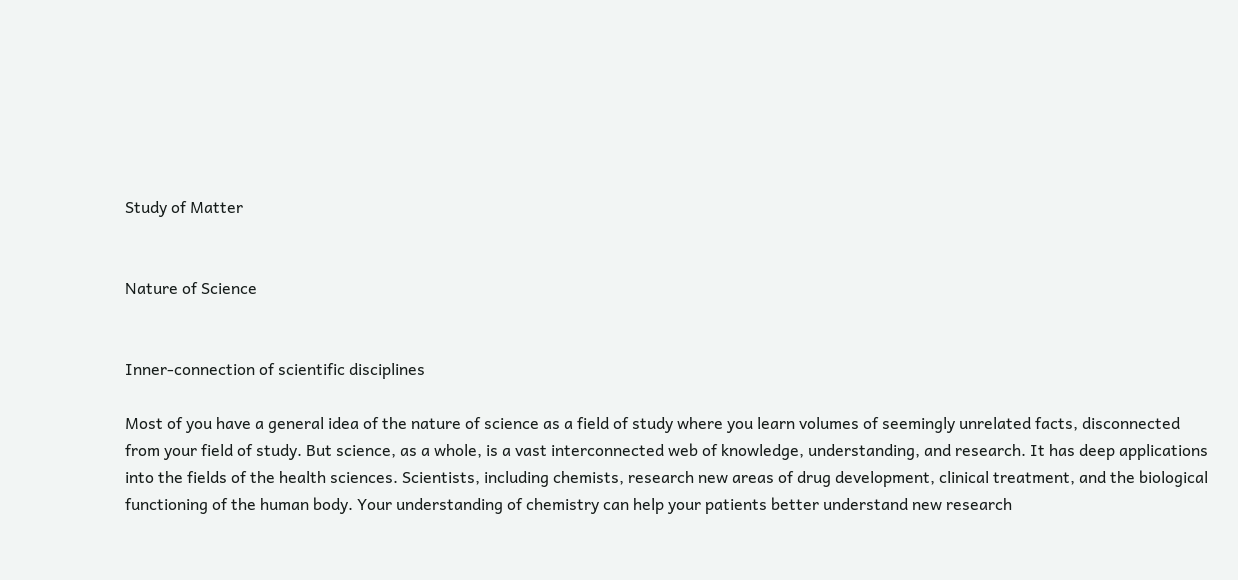Study of Matter


Nature of Science


Inner-connection of scientific disciplines

Most of you have a general idea of the nature of science as a field of study where you learn volumes of seemingly unrelated facts, disconnected from your field of study. But science, as a whole, is a vast interconnected web of knowledge, understanding, and research. It has deep applications into the fields of the health sciences. Scientists, including chemists, research new areas of drug development, clinical treatment, and the biological functioning of the human body. Your understanding of chemistry can help your patients better understand new research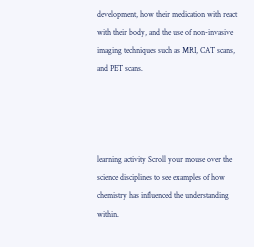development, how their medication with react with their body, and the use of non-invasive imaging techniques such as MRI, CAT scans, and PET scans.




learning activity Scroll your mouse over the science disciplines to see examples of how chemistry has influenced the understanding within.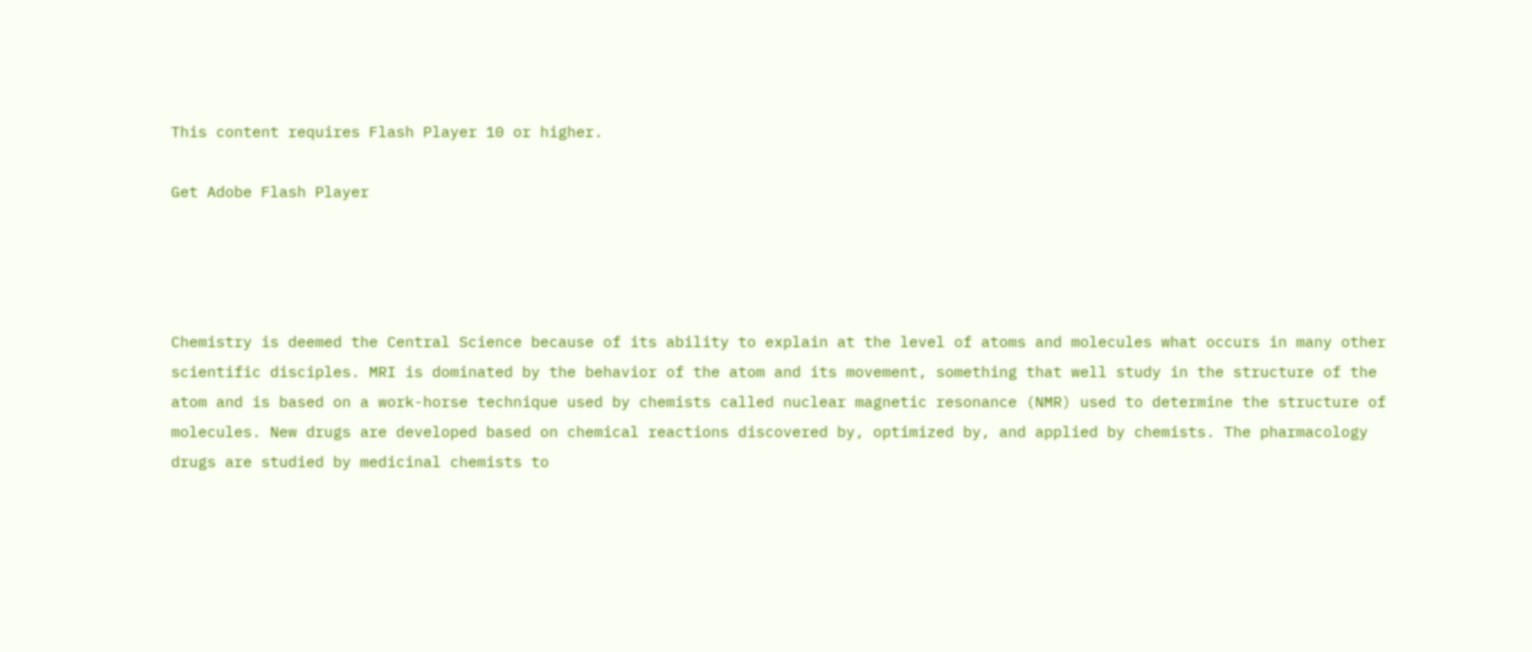This content requires Flash Player 10 or higher.

Get Adobe Flash Player




Chemistry is deemed the Central Science because of its ability to explain at the level of atoms and molecules what occurs in many other scientific disciples. MRI is dominated by the behavior of the atom and its movement, something that well study in the structure of the atom and is based on a work-horse technique used by chemists called nuclear magnetic resonance (NMR) used to determine the structure of molecules. New drugs are developed based on chemical reactions discovered by, optimized by, and applied by chemists. The pharmacology drugs are studied by medicinal chemists to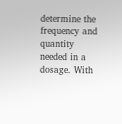determine the frequency and quantity needed in a dosage. With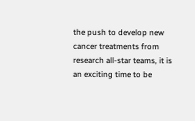the push to develop new cancer treatments from research all-star teams, it is an exciting time to be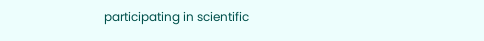participating in scientific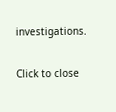investigations.


Click to close